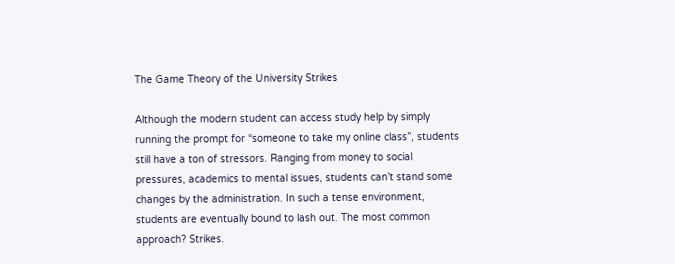The Game Theory of the University Strikes

Although the modern student can access study help by simply running the prompt for “someone to take my online class”, students still have a ton of stressors. Ranging from money to social pressures, academics to mental issues, students can’t stand some changes by the administration. In such a tense environment, students are eventually bound to lash out. The most common approach? Strikes.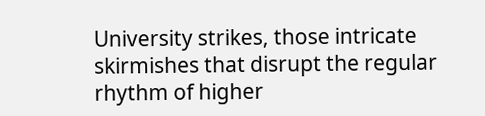University strikes, those intricate skirmishes that disrupt the regular rhythm of higher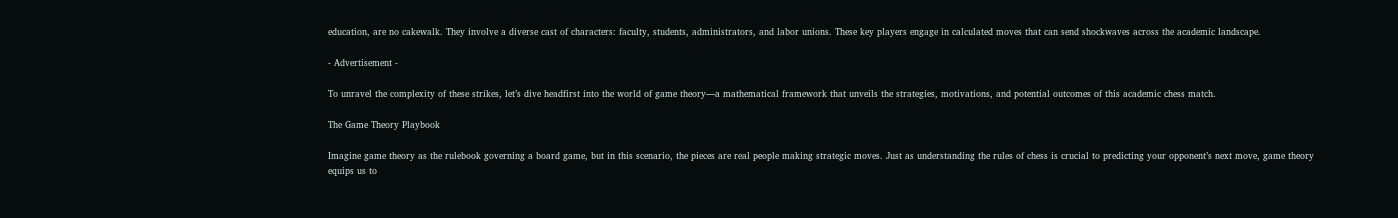education, are no cakewalk. They involve a diverse cast of characters: faculty, students, administrators, and labor unions. These key players engage in calculated moves that can send shockwaves across the academic landscape.

- Advertisement -

To unravel the complexity of these strikes, let’s dive headfirst into the world of game theory—a mathematical framework that unveils the strategies, motivations, and potential outcomes of this academic chess match.

The Game Theory Playbook

Imagine game theory as the rulebook governing a board game, but in this scenario, the pieces are real people making strategic moves. Just as understanding the rules of chess is crucial to predicting your opponent’s next move, game theory equips us to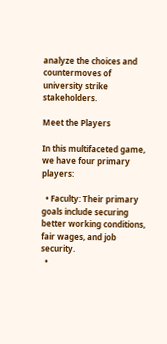analyze the choices and countermoves of university strike stakeholders.

Meet the Players

In this multifaceted game, we have four primary players:

  • Faculty: Their primary goals include securing better working conditions, fair wages, and job security.
  •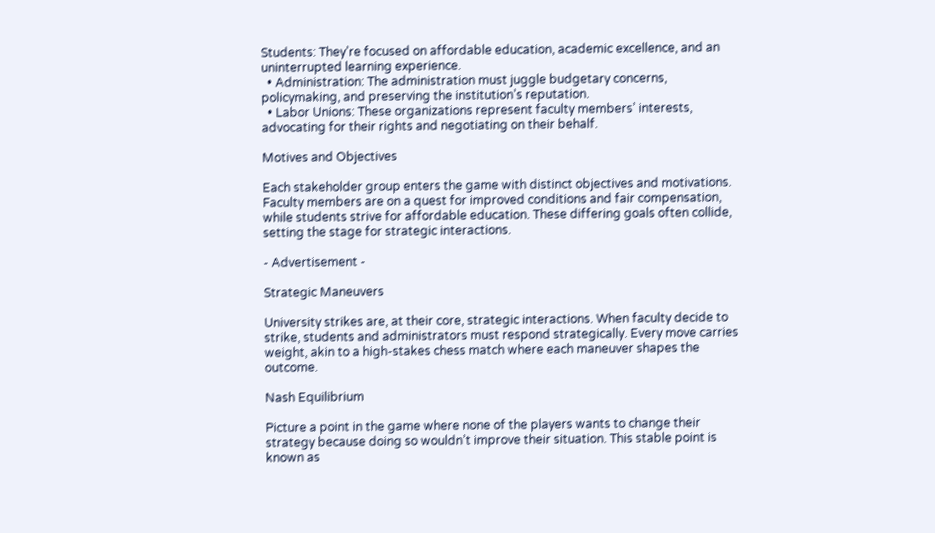Students: They’re focused on affordable education, academic excellence, and an uninterrupted learning experience.
  • Administration: The administration must juggle budgetary concerns, policymaking, and preserving the institution’s reputation.
  • Labor Unions: These organizations represent faculty members’ interests, advocating for their rights and negotiating on their behalf.

Motives and Objectives

Each stakeholder group enters the game with distinct objectives and motivations. Faculty members are on a quest for improved conditions and fair compensation, while students strive for affordable education. These differing goals often collide, setting the stage for strategic interactions.

- Advertisement -

Strategic Maneuvers

University strikes are, at their core, strategic interactions. When faculty decide to strike, students and administrators must respond strategically. Every move carries weight, akin to a high-stakes chess match where each maneuver shapes the outcome.

Nash Equilibrium

Picture a point in the game where none of the players wants to change their strategy because doing so wouldn’t improve their situation. This stable point is known as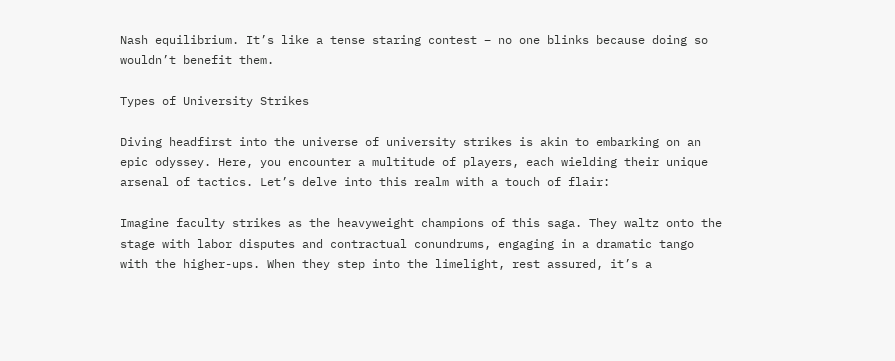Nash equilibrium. It’s like a tense staring contest – no one blinks because doing so wouldn’t benefit them.

Types of University Strikes

Diving headfirst into the universe of university strikes is akin to embarking on an epic odyssey. Here, you encounter a multitude of players, each wielding their unique arsenal of tactics. Let’s delve into this realm with a touch of flair:

Imagine faculty strikes as the heavyweight champions of this saga. They waltz onto the stage with labor disputes and contractual conundrums, engaging in a dramatic tango with the higher-ups. When they step into the limelight, rest assured, it’s a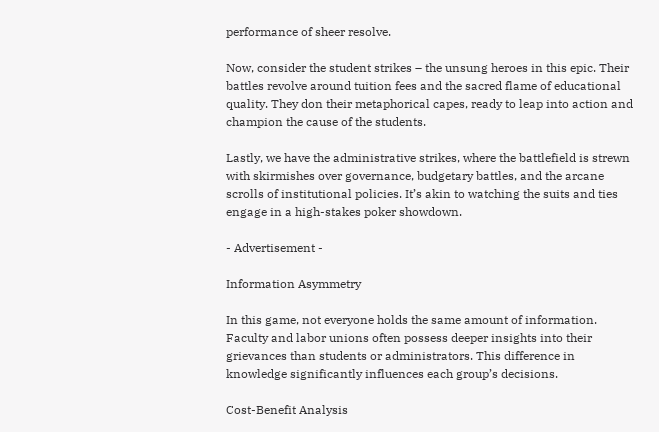performance of sheer resolve.

Now, consider the student strikes – the unsung heroes in this epic. Their battles revolve around tuition fees and the sacred flame of educational quality. They don their metaphorical capes, ready to leap into action and champion the cause of the students.

Lastly, we have the administrative strikes, where the battlefield is strewn with skirmishes over governance, budgetary battles, and the arcane scrolls of institutional policies. It’s akin to watching the suits and ties engage in a high-stakes poker showdown.

- Advertisement -

Information Asymmetry

In this game, not everyone holds the same amount of information. Faculty and labor unions often possess deeper insights into their grievances than students or administrators. This difference in knowledge significantly influences each group’s decisions.

Cost-Benefit Analysis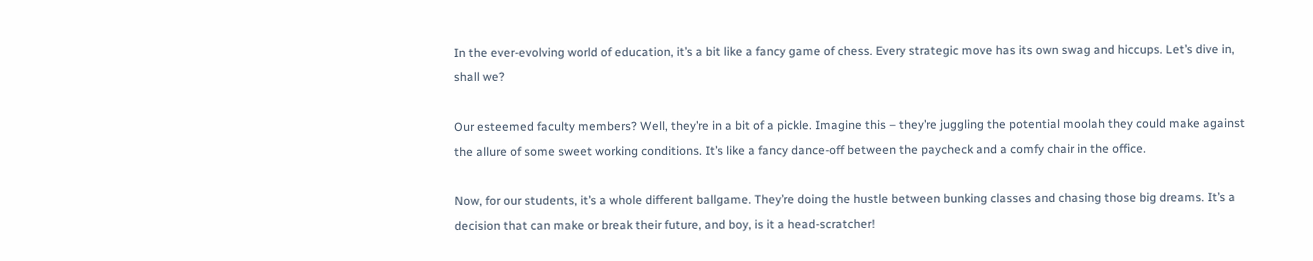In the ever-evolving world of education, it’s a bit like a fancy game of chess. Every strategic move has its own swag and hiccups. Let’s dive in, shall we?

Our esteemed faculty members? Well, they’re in a bit of a pickle. Imagine this – they’re juggling the potential moolah they could make against the allure of some sweet working conditions. It’s like a fancy dance-off between the paycheck and a comfy chair in the office.

Now, for our students, it’s a whole different ballgame. They’re doing the hustle between bunking classes and chasing those big dreams. It’s a decision that can make or break their future, and boy, is it a head-scratcher!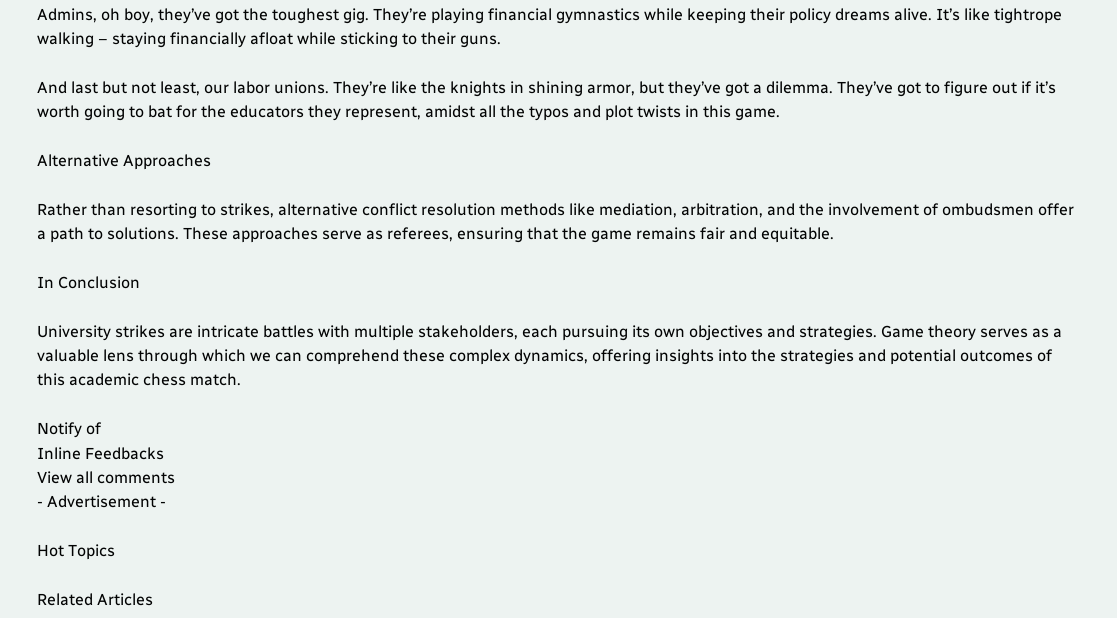Admins, oh boy, they’ve got the toughest gig. They’re playing financial gymnastics while keeping their policy dreams alive. It’s like tightrope walking – staying financially afloat while sticking to their guns.

And last but not least, our labor unions. They’re like the knights in shining armor, but they’ve got a dilemma. They’ve got to figure out if it’s worth going to bat for the educators they represent, amidst all the typos and plot twists in this game.

Alternative Approaches

Rather than resorting to strikes, alternative conflict resolution methods like mediation, arbitration, and the involvement of ombudsmen offer a path to solutions. These approaches serve as referees, ensuring that the game remains fair and equitable.

In Conclusion

University strikes are intricate battles with multiple stakeholders, each pursuing its own objectives and strategies. Game theory serves as a valuable lens through which we can comprehend these complex dynamics, offering insights into the strategies and potential outcomes of this academic chess match.

Notify of
Inline Feedbacks
View all comments
- Advertisement -

Hot Topics

Related Articles